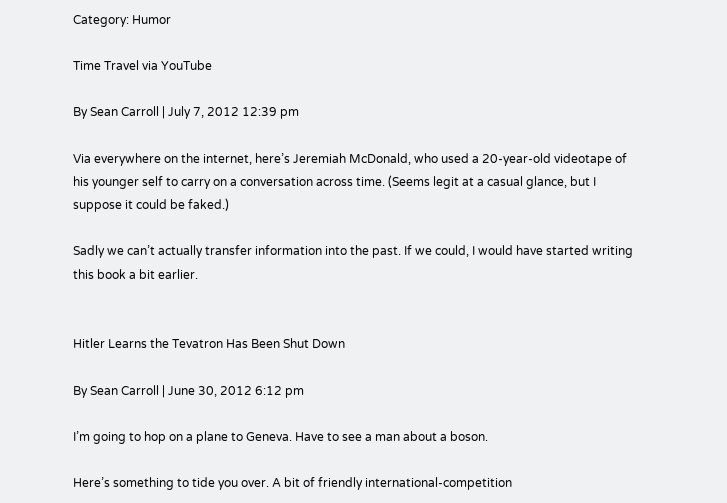Category: Humor

Time Travel via YouTube

By Sean Carroll | July 7, 2012 12:39 pm

Via everywhere on the internet, here’s Jeremiah McDonald, who used a 20-year-old videotape of his younger self to carry on a conversation across time. (Seems legit at a casual glance, but I suppose it could be faked.)

Sadly we can’t actually transfer information into the past. If we could, I would have started writing this book a bit earlier.


Hitler Learns the Tevatron Has Been Shut Down

By Sean Carroll | June 30, 2012 6:12 pm

I’m going to hop on a plane to Geneva. Have to see a man about a boson.

Here’s something to tide you over. A bit of friendly international-competition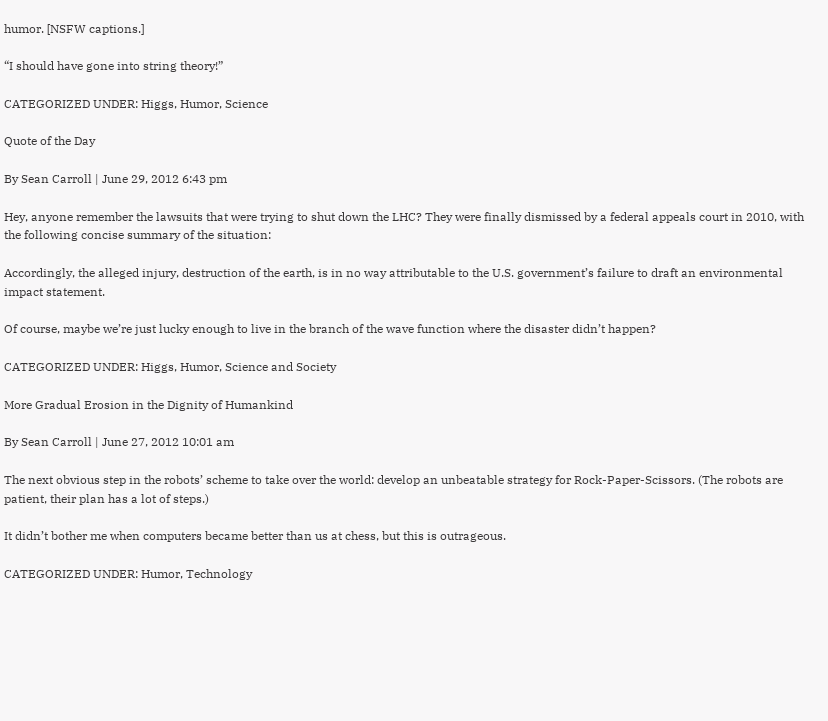humor. [NSFW captions.]

“I should have gone into string theory!”

CATEGORIZED UNDER: Higgs, Humor, Science

Quote of the Day

By Sean Carroll | June 29, 2012 6:43 pm

Hey, anyone remember the lawsuits that were trying to shut down the LHC? They were finally dismissed by a federal appeals court in 2010, with the following concise summary of the situation:

Accordingly, the alleged injury, destruction of the earth, is in no way attributable to the U.S. government’s failure to draft an environmental impact statement.

Of course, maybe we’re just lucky enough to live in the branch of the wave function where the disaster didn’t happen?

CATEGORIZED UNDER: Higgs, Humor, Science and Society

More Gradual Erosion in the Dignity of Humankind

By Sean Carroll | June 27, 2012 10:01 am

The next obvious step in the robots’ scheme to take over the world: develop an unbeatable strategy for Rock-Paper-Scissors. (The robots are patient, their plan has a lot of steps.)

It didn’t bother me when computers became better than us at chess, but this is outrageous.

CATEGORIZED UNDER: Humor, Technology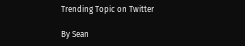Trending Topic on Twitter

By Sean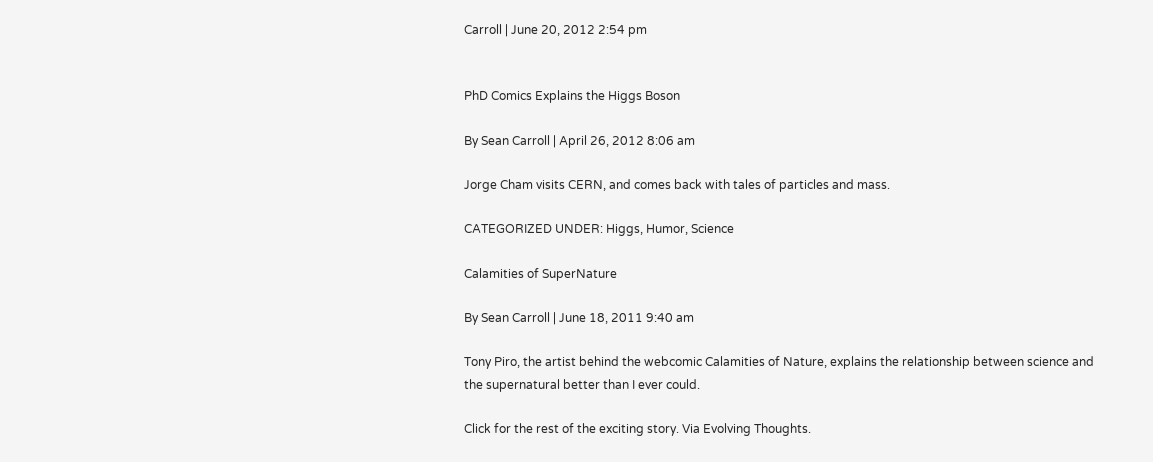Carroll | June 20, 2012 2:54 pm


PhD Comics Explains the Higgs Boson

By Sean Carroll | April 26, 2012 8:06 am

Jorge Cham visits CERN, and comes back with tales of particles and mass.

CATEGORIZED UNDER: Higgs, Humor, Science

Calamities of SuperNature

By Sean Carroll | June 18, 2011 9:40 am

Tony Piro, the artist behind the webcomic Calamities of Nature, explains the relationship between science and the supernatural better than I ever could.

Click for the rest of the exciting story. Via Evolving Thoughts.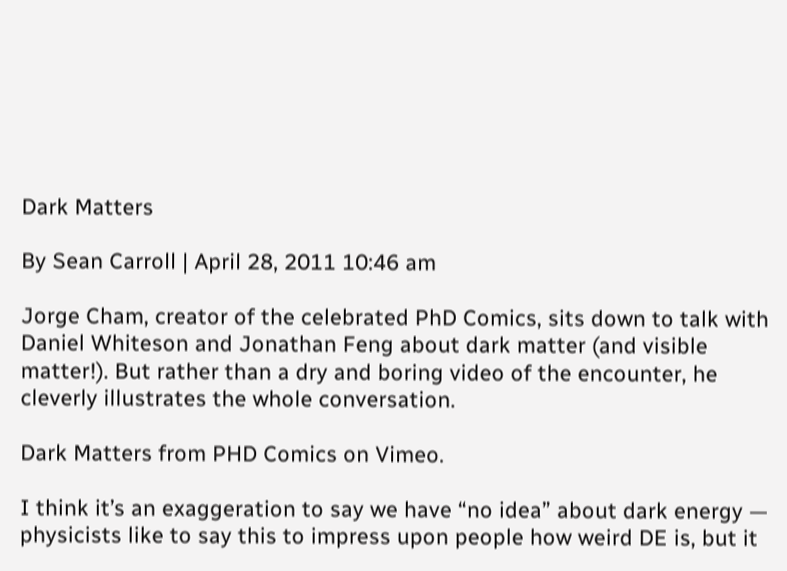Dark Matters

By Sean Carroll | April 28, 2011 10:46 am

Jorge Cham, creator of the celebrated PhD Comics, sits down to talk with Daniel Whiteson and Jonathan Feng about dark matter (and visible matter!). But rather than a dry and boring video of the encounter, he cleverly illustrates the whole conversation.

Dark Matters from PHD Comics on Vimeo.

I think it’s an exaggeration to say we have “no idea” about dark energy — physicists like to say this to impress upon people how weird DE is, but it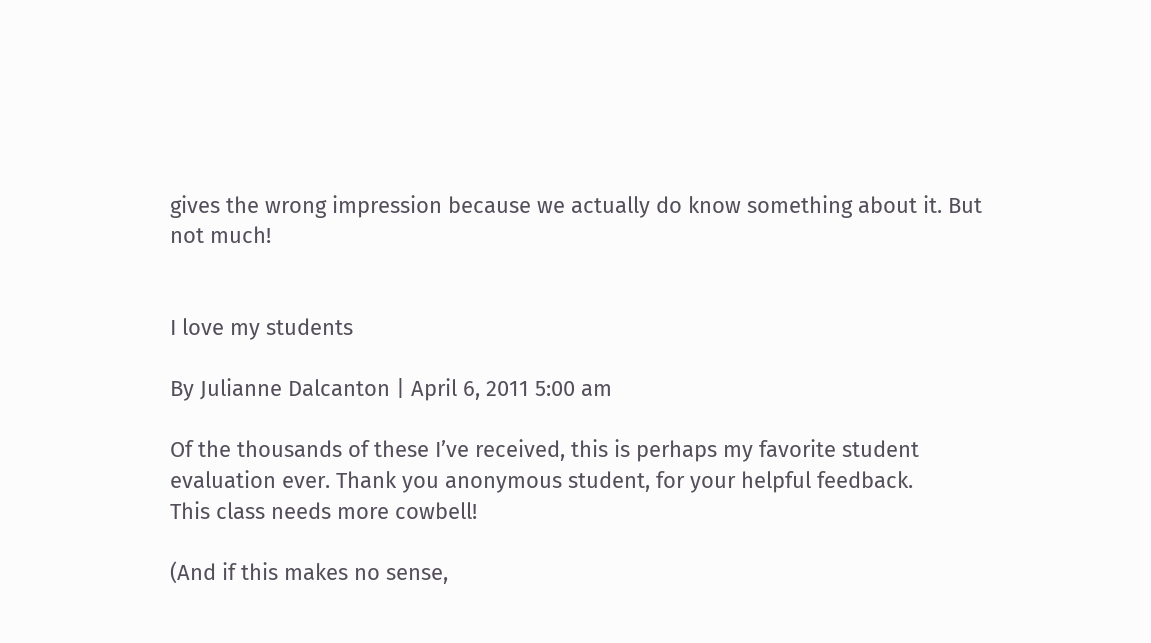gives the wrong impression because we actually do know something about it. But not much!


I love my students

By Julianne Dalcanton | April 6, 2011 5:00 am

Of the thousands of these I’ve received, this is perhaps my favorite student evaluation ever. Thank you anonymous student, for your helpful feedback.
This class needs more cowbell!

(And if this makes no sense,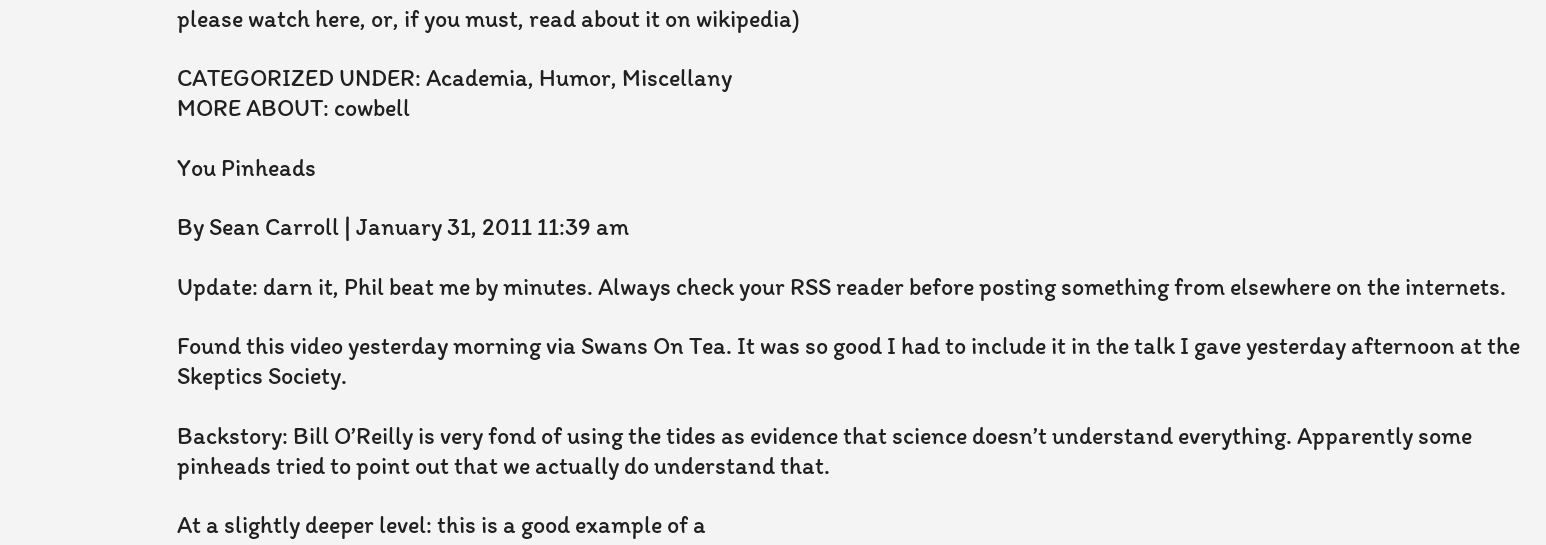please watch here, or, if you must, read about it on wikipedia)

CATEGORIZED UNDER: Academia, Humor, Miscellany
MORE ABOUT: cowbell

You Pinheads

By Sean Carroll | January 31, 2011 11:39 am

Update: darn it, Phil beat me by minutes. Always check your RSS reader before posting something from elsewhere on the internets.

Found this video yesterday morning via Swans On Tea. It was so good I had to include it in the talk I gave yesterday afternoon at the Skeptics Society.

Backstory: Bill O’Reilly is very fond of using the tides as evidence that science doesn’t understand everything. Apparently some pinheads tried to point out that we actually do understand that.

At a slightly deeper level: this is a good example of a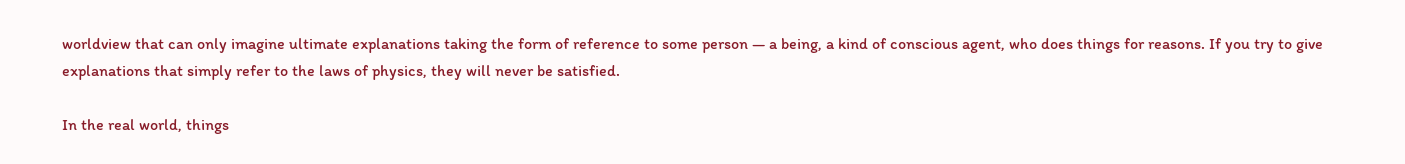worldview that can only imagine ultimate explanations taking the form of reference to some person — a being, a kind of conscious agent, who does things for reasons. If you try to give explanations that simply refer to the laws of physics, they will never be satisfied.

In the real world, things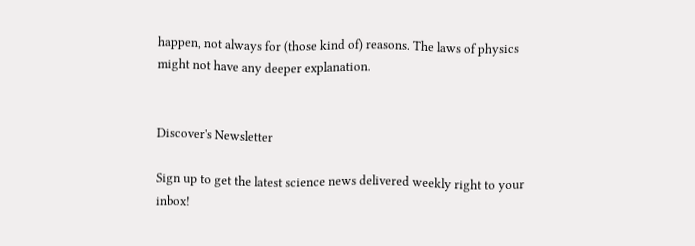happen, not always for (those kind of) reasons. The laws of physics might not have any deeper explanation.


Discover's Newsletter

Sign up to get the latest science news delivered weekly right to your inbox!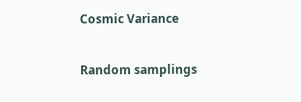Cosmic Variance

Random samplings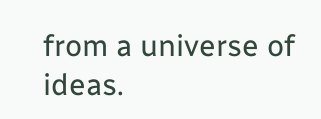from a universe of ideas.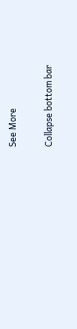See More

Collapse bottom bar